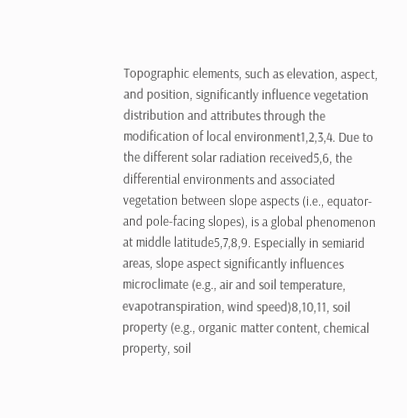Topographic elements, such as elevation, aspect, and position, significantly influence vegetation distribution and attributes through the modification of local environment1,2,3,4. Due to the different solar radiation received5,6, the differential environments and associated vegetation between slope aspects (i.e., equator- and pole-facing slopes), is a global phenomenon at middle latitude5,7,8,9. Especially in semiarid areas, slope aspect significantly influences microclimate (e.g., air and soil temperature, evapotranspiration, wind speed)8,10,11, soil property (e.g., organic matter content, chemical property, soil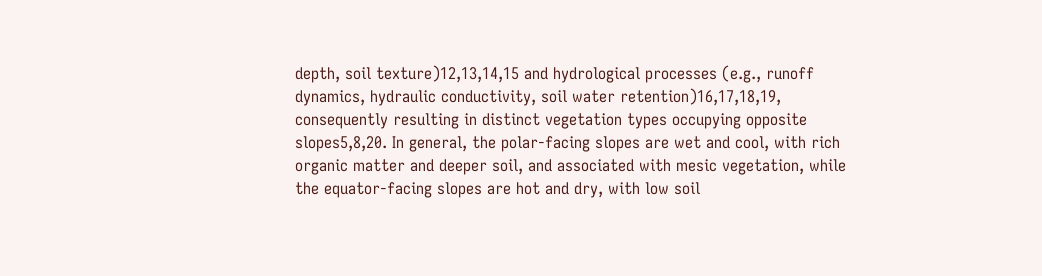depth, soil texture)12,13,14,15 and hydrological processes (e.g., runoff dynamics, hydraulic conductivity, soil water retention)16,17,18,19, consequently resulting in distinct vegetation types occupying opposite slopes5,8,20. In general, the polar-facing slopes are wet and cool, with rich organic matter and deeper soil, and associated with mesic vegetation, while the equator-facing slopes are hot and dry, with low soil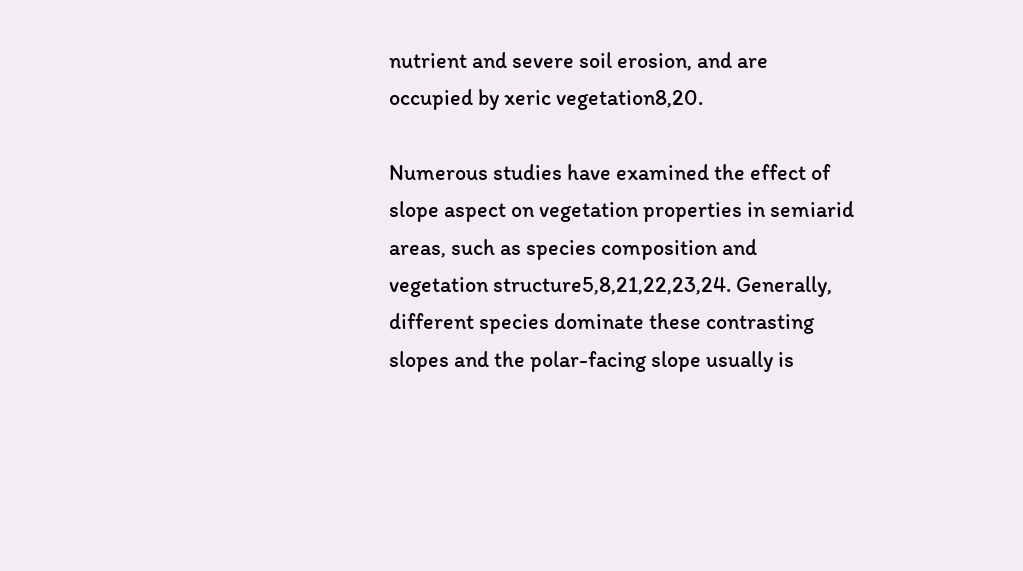nutrient and severe soil erosion, and are occupied by xeric vegetation8,20.

Numerous studies have examined the effect of slope aspect on vegetation properties in semiarid areas, such as species composition and vegetation structure5,8,21,22,23,24. Generally, different species dominate these contrasting slopes and the polar-facing slope usually is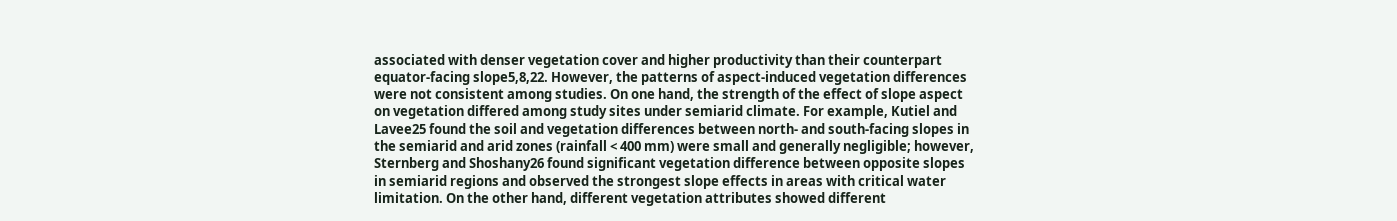associated with denser vegetation cover and higher productivity than their counterpart equator-facing slope5,8,22. However, the patterns of aspect-induced vegetation differences were not consistent among studies. On one hand, the strength of the effect of slope aspect on vegetation differed among study sites under semiarid climate. For example, Kutiel and Lavee25 found the soil and vegetation differences between north- and south-facing slopes in the semiarid and arid zones (rainfall < 400 mm) were small and generally negligible; however, Sternberg and Shoshany26 found significant vegetation difference between opposite slopes in semiarid regions and observed the strongest slope effects in areas with critical water limitation. On the other hand, different vegetation attributes showed different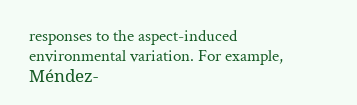responses to the aspect-induced environmental variation. For example, Méndez-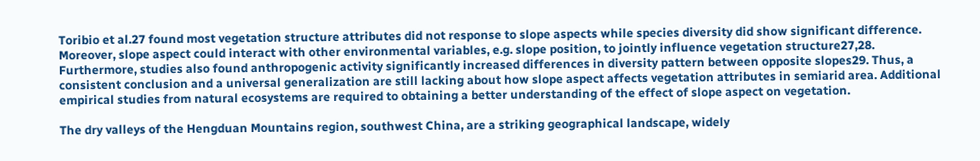Toribio et al.27 found most vegetation structure attributes did not response to slope aspects while species diversity did show significant difference. Moreover, slope aspect could interact with other environmental variables, e.g. slope position, to jointly influence vegetation structure27,28. Furthermore, studies also found anthropogenic activity significantly increased differences in diversity pattern between opposite slopes29. Thus, a consistent conclusion and a universal generalization are still lacking about how slope aspect affects vegetation attributes in semiarid area. Additional empirical studies from natural ecosystems are required to obtaining a better understanding of the effect of slope aspect on vegetation.

The dry valleys of the Hengduan Mountains region, southwest China, are a striking geographical landscape, widely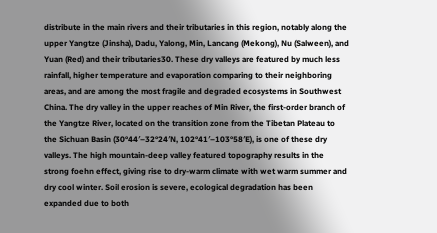distribute in the main rivers and their tributaries in this region, notably along the upper Yangtze (Jinsha), Dadu, Yalong, Min, Lancang (Mekong), Nu (Salween), and Yuan (Red) and their tributaries30. These dry valleys are featured by much less rainfall, higher temperature and evaporation comparing to their neighboring areas, and are among the most fragile and degraded ecosystems in Southwest China. The dry valley in the upper reaches of Min River, the first-order branch of the Yangtze River, located on the transition zone from the Tibetan Plateau to the Sichuan Basin (30°44′–32°24′N, 102°41′–103°58′E), is one of these dry valleys. The high mountain-deep valley featured topography results in the strong foehn effect, giving rise to dry-warm climate with wet warm summer and dry cool winter. Soil erosion is severe, ecological degradation has been expanded due to both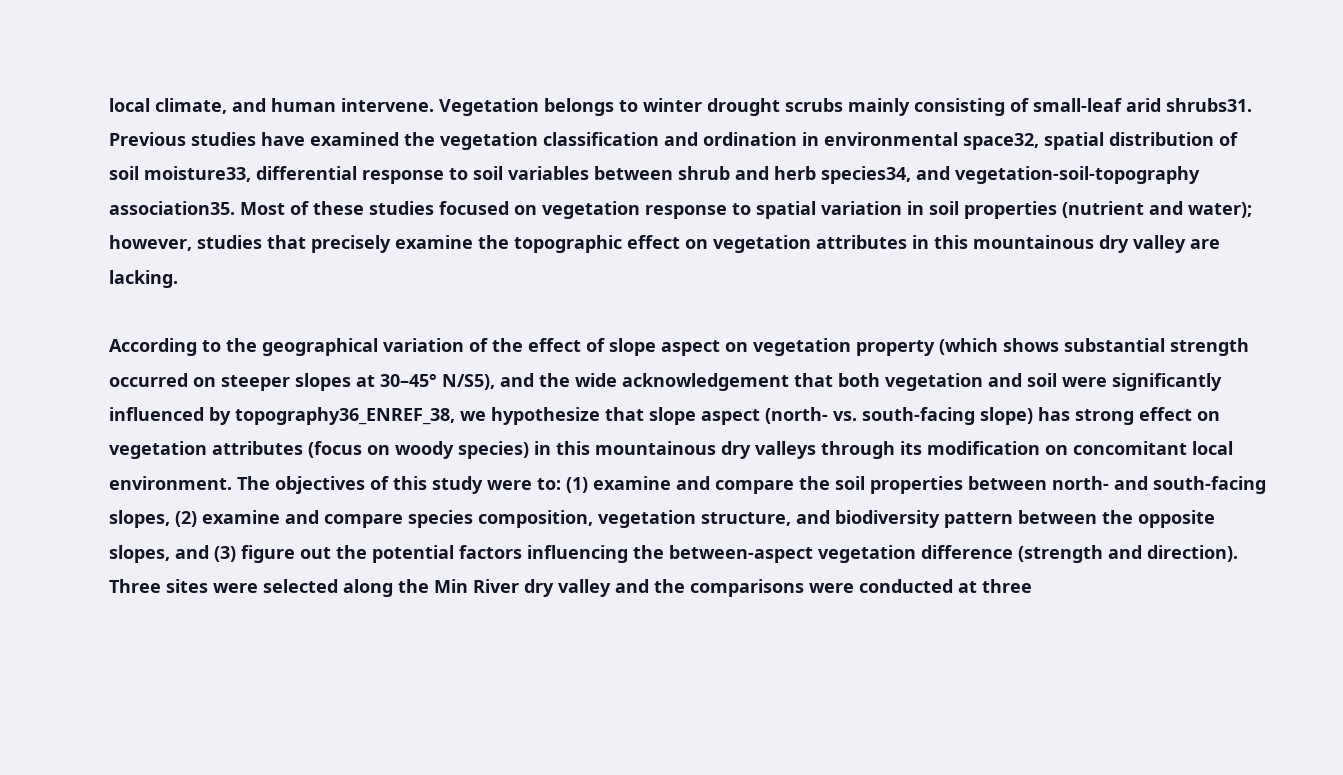local climate, and human intervene. Vegetation belongs to winter drought scrubs mainly consisting of small-leaf arid shrubs31. Previous studies have examined the vegetation classification and ordination in environmental space32, spatial distribution of soil moisture33, differential response to soil variables between shrub and herb species34, and vegetation-soil-topography association35. Most of these studies focused on vegetation response to spatial variation in soil properties (nutrient and water); however, studies that precisely examine the topographic effect on vegetation attributes in this mountainous dry valley are lacking.

According to the geographical variation of the effect of slope aspect on vegetation property (which shows substantial strength occurred on steeper slopes at 30–45° N/S5), and the wide acknowledgement that both vegetation and soil were significantly influenced by topography36_ENREF_38, we hypothesize that slope aspect (north- vs. south-facing slope) has strong effect on vegetation attributes (focus on woody species) in this mountainous dry valleys through its modification on concomitant local environment. The objectives of this study were to: (1) examine and compare the soil properties between north- and south-facing slopes, (2) examine and compare species composition, vegetation structure, and biodiversity pattern between the opposite slopes, and (3) figure out the potential factors influencing the between-aspect vegetation difference (strength and direction). Three sites were selected along the Min River dry valley and the comparisons were conducted at three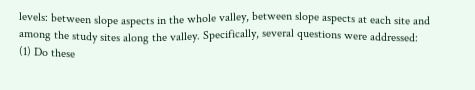levels: between slope aspects in the whole valley, between slope aspects at each site and among the study sites along the valley. Specifically, several questions were addressed: (1) Do these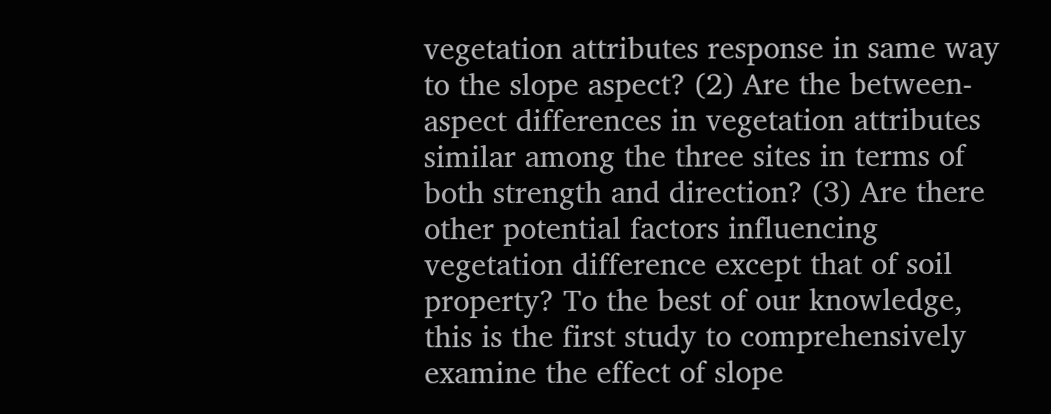vegetation attributes response in same way to the slope aspect? (2) Are the between-aspect differences in vegetation attributes similar among the three sites in terms of both strength and direction? (3) Are there other potential factors influencing vegetation difference except that of soil property? To the best of our knowledge, this is the first study to comprehensively examine the effect of slope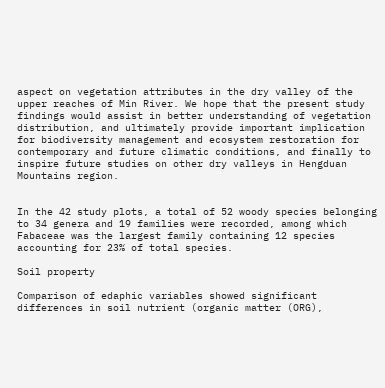aspect on vegetation attributes in the dry valley of the upper reaches of Min River. We hope that the present study findings would assist in better understanding of vegetation distribution, and ultimately provide important implication for biodiversity management and ecosystem restoration for contemporary and future climatic conditions, and finally to inspire future studies on other dry valleys in Hengduan Mountains region.


In the 42 study plots, a total of 52 woody species belonging to 34 genera and 19 families were recorded, among which Fabaceae was the largest family containing 12 species accounting for 23% of total species.

Soil property

Comparison of edaphic variables showed significant differences in soil nutrient (organic matter (ORG),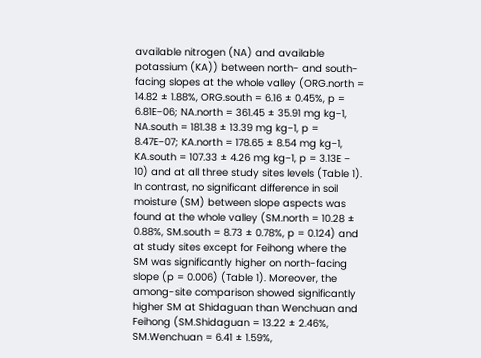available nitrogen (NA) and available potassium (KA)) between north- and south-facing slopes at the whole valley (ORG.north = 14.82 ± 1.88%, ORG.south = 6.16 ± 0.45%, p = 6.81E−06; NA.north = 361.45 ± 35.91 mg kg−1, NA.south = 181.38 ± 13.39 mg kg−1, p = 8.47E−07; KA.north = 178.65 ± 8.54 mg kg−1, KA.south = 107.33 ± 4.26 mg kg−1, p = 3.13E − 10) and at all three study sites levels (Table 1). In contrast, no significant difference in soil moisture (SM) between slope aspects was found at the whole valley (SM.north = 10.28 ± 0.88%, SM.south = 8.73 ± 0.78%, p = 0.124) and at study sites except for Feihong where the SM was significantly higher on north-facing slope (p = 0.006) (Table 1). Moreover, the among-site comparison showed significantly higher SM at Shidaguan than Wenchuan and Feihong (SM.Shidaguan = 13.22 ± 2.46%, SM.Wenchuan = 6.41 ± 1.59%,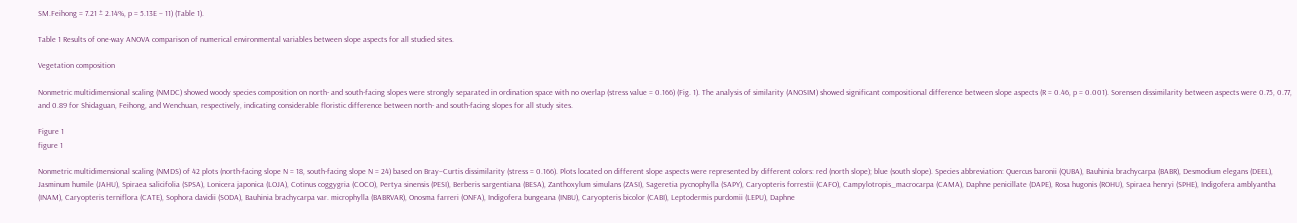SM.Feihong = 7.21 ± 2.14%, p = 5.13E − 11) (Table 1).

Table 1 Results of one-way ANOVA comparison of numerical environmental variables between slope aspects for all studied sites.

Vegetation composition

Nonmetric multidimensional scaling (NMDC) showed woody species composition on north- and south-facing slopes were strongly separated in ordination space with no overlap (stress value = 0.166) (Fig. 1). The analysis of similarity (ANOSIM) showed significant compositional difference between slope aspects (R = 0.46, p = 0.001). Sorensen dissimilarity between aspects were 0.75, 0.77, and 0.89 for Shidaguan, Feihong, and Wenchuan, respectively, indicating considerable floristic difference between north- and south-facing slopes for all study sites.

Figure 1
figure 1

Nonmetric multidimensional scaling (NMDS) of 42 plots (north-facing slope N = 18, south-facing slope N = 24) based on Bray–Curtis dissimilarity (stress = 0.166). Plots located on different slope aspects were represented by different colors: red (north slope); blue (south slope). Species abbreviation: Quercus baronii (QUBA), Bauhinia brachycarpa (BABR), Desmodium elegans (DEEL), Jasminum humile (JAHU), Spiraea salicifolia (SPSA), Lonicera japonica (LOJA), Cotinus coggygria (COCO), Pertya sinensis (PESI), Berberis sargentiana (BESA), Zanthoxylum simulans (ZASI), Sageretia pycnophylla (SAPY), Caryopteris forrestii (CAFO), Campylotropis_macrocarpa (CAMA), Daphne penicillate (DAPE), Rosa hugonis (ROHU), Spiraea henryi (SPHE), Indigofera amblyantha (INAM), Caryopteris terniflora (CATE), Sophora davidii (SODA), Bauhinia brachycarpa var. microphylla (BABRVAR), Onosma farreri (ONFA), Indigofera bungeana (INBU), Caryopteris bicolor (CABI), Leptodermis purdomii (LEPU), Daphne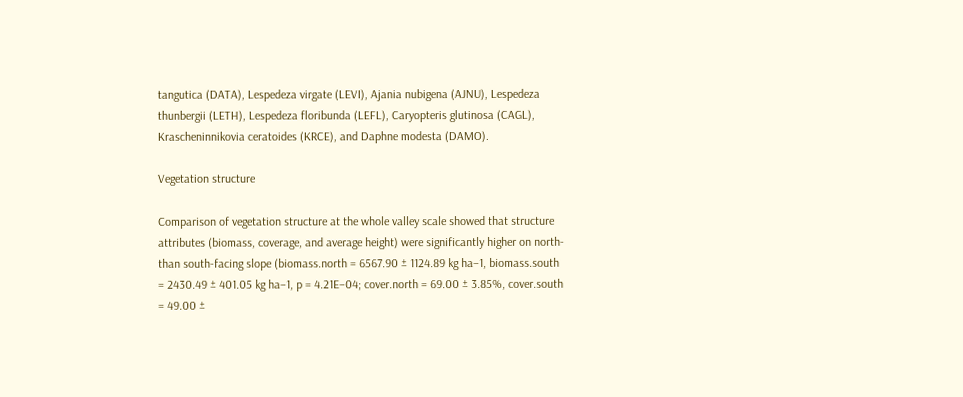tangutica (DATA), Lespedeza virgate (LEVI), Ajania nubigena (AJNU), Lespedeza thunbergii (LETH), Lespedeza floribunda (LEFL), Caryopteris glutinosa (CAGL), Krascheninnikovia ceratoides (KRCE), and Daphne modesta (DAMO).

Vegetation structure

Comparison of vegetation structure at the whole valley scale showed that structure attributes (biomass, coverage, and average height) were significantly higher on north- than south-facing slope (biomass.north = 6567.90 ± 1124.89 kg ha−1, biomass.south = 2430.49 ± 401.05 kg ha−1, p = 4.21E−04; cover.north = 69.00 ± 3.85%, cover.south = 49.00 ±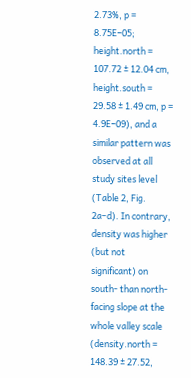2.73%, p = 8.75E−05; height.north = 107.72 ± 12.04 cm, height.south = 29.58 ± 1.49 cm, p = 4.9E−09), and a similar pattern was observed at all study sites level (Table 2, Fig. 2a–d). In contrary, density was higher (but not significant) on south- than north-facing slope at the whole valley scale (density.north = 148.39 ± 27.52,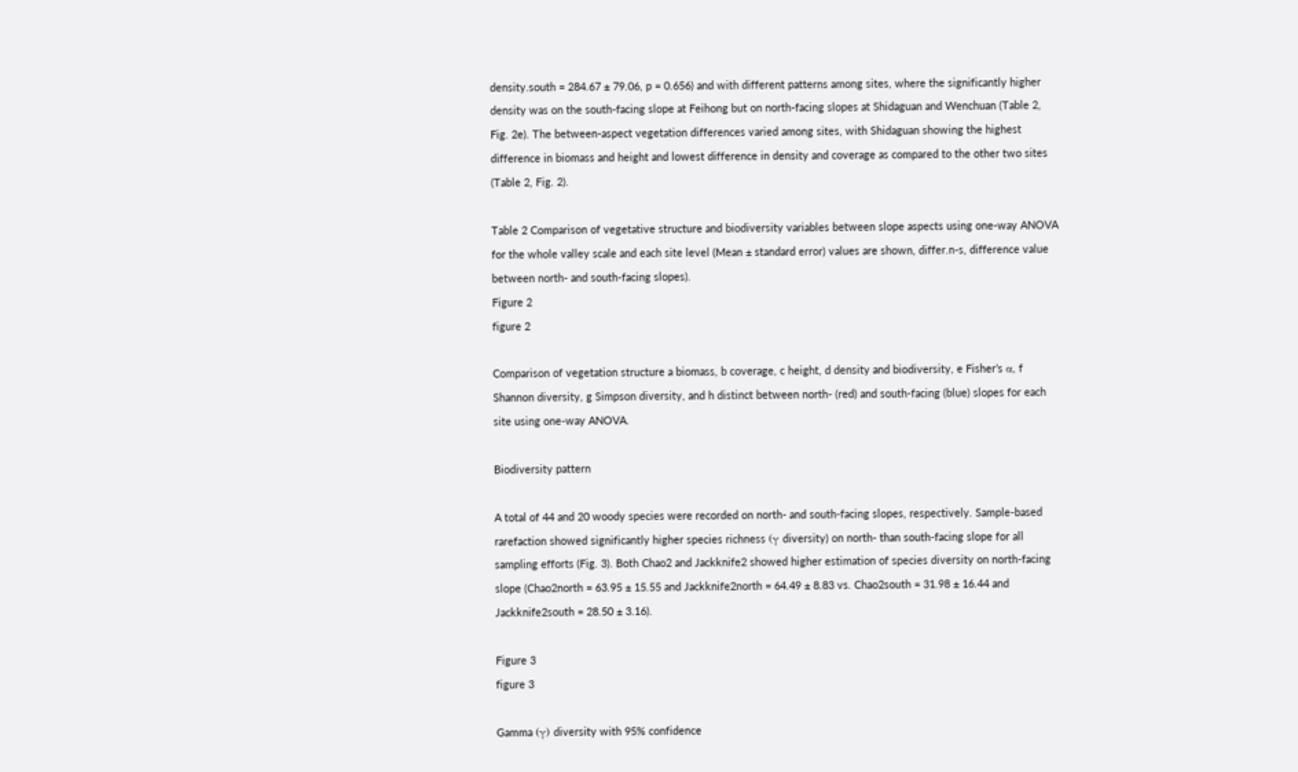density.south = 284.67 ± 79.06, p = 0.656) and with different patterns among sites, where the significantly higher density was on the south-facing slope at Feihong but on north-facing slopes at Shidaguan and Wenchuan (Table 2, Fig. 2e). The between-aspect vegetation differences varied among sites, with Shidaguan showing the highest difference in biomass and height and lowest difference in density and coverage as compared to the other two sites (Table 2, Fig. 2).

Table 2 Comparison of vegetative structure and biodiversity variables between slope aspects using one-way ANOVA for the whole valley scale and each site level (Mean ± standard error) values are shown, differ.n-s, difference value between north- and south-facing slopes).
Figure 2
figure 2

Comparison of vegetation structure a biomass, b coverage, c height, d density and biodiversity, e Fisher’s α, f Shannon diversity, g Simpson diversity, and h distinct between north- (red) and south-facing (blue) slopes for each site using one-way ANOVA.

Biodiversity pattern

A total of 44 and 20 woody species were recorded on north- and south-facing slopes, respectively. Sample-based rarefaction showed significantly higher species richness (γ diversity) on north- than south-facing slope for all sampling efforts (Fig. 3). Both Chao2 and Jackknife2 showed higher estimation of species diversity on north-facing slope (Chao2north = 63.95 ± 15.55 and Jackknife2north = 64.49 ± 8.83 vs. Chao2south = 31.98 ± 16.44 and Jackknife2south = 28.50 ± 3.16).

Figure 3
figure 3

Gamma (γ) diversity with 95% confidence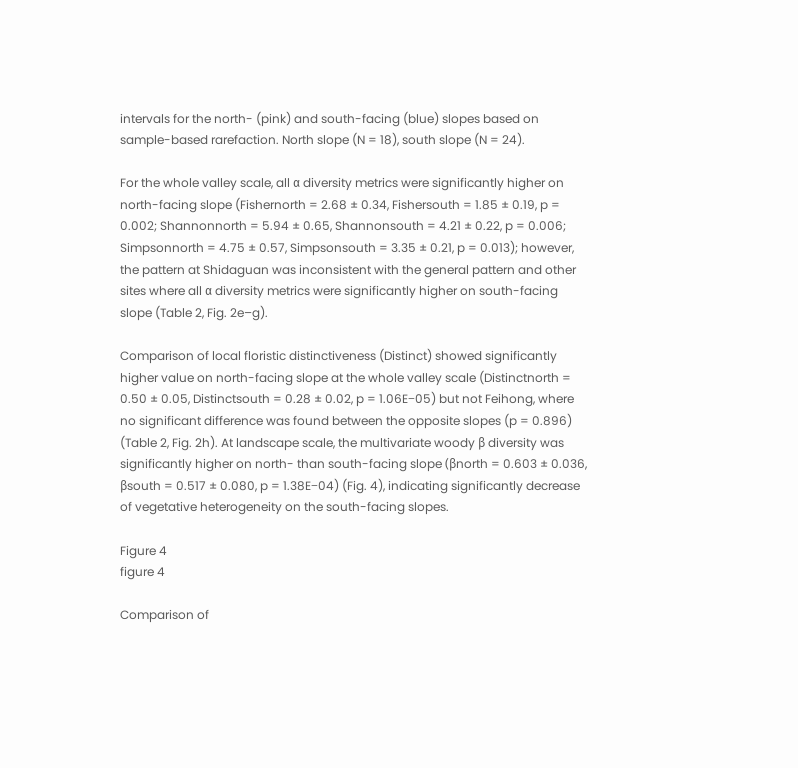intervals for the north- (pink) and south-facing (blue) slopes based on sample-based rarefaction. North slope (N = 18), south slope (N = 24).

For the whole valley scale, all α diversity metrics were significantly higher on north-facing slope (Fishernorth = 2.68 ± 0.34, Fishersouth = 1.85 ± 0.19, p = 0.002; Shannonnorth = 5.94 ± 0.65, Shannonsouth = 4.21 ± 0.22, p = 0.006; Simpsonnorth = 4.75 ± 0.57, Simpsonsouth = 3.35 ± 0.21, p = 0.013); however, the pattern at Shidaguan was inconsistent with the general pattern and other sites where all α diversity metrics were significantly higher on south-facing slope (Table 2, Fig. 2e–g).

Comparison of local floristic distinctiveness (Distinct) showed significantly higher value on north-facing slope at the whole valley scale (Distinctnorth = 0.50 ± 0.05, Distinctsouth = 0.28 ± 0.02, p = 1.06E−05) but not Feihong, where no significant difference was found between the opposite slopes (p = 0.896) (Table 2, Fig. 2h). At landscape scale, the multivariate woody β diversity was significantly higher on north- than south-facing slope (βnorth = 0.603 ± 0.036, βsouth = 0.517 ± 0.080, p = 1.38E−04) (Fig. 4), indicating significantly decrease of vegetative heterogeneity on the south-facing slopes.

Figure 4
figure 4

Comparison of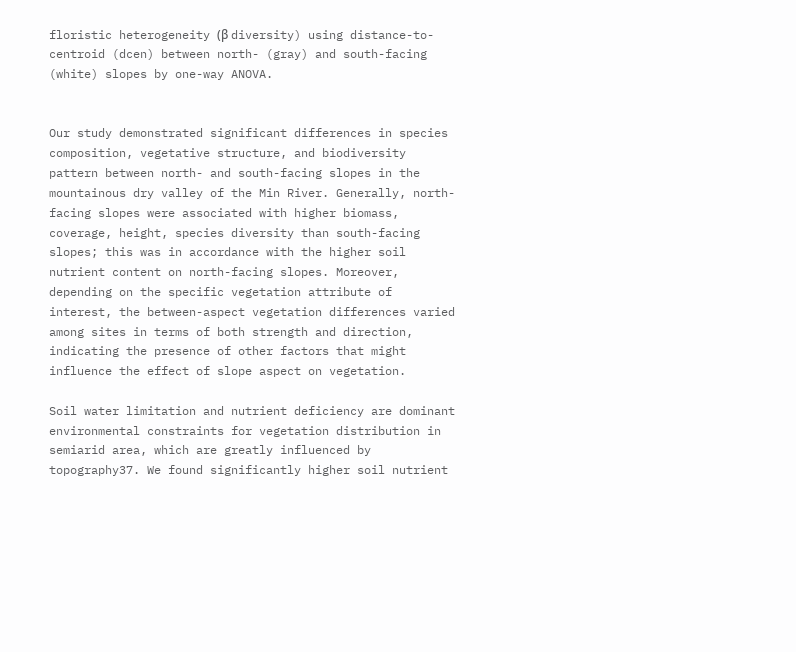floristic heterogeneity (β diversity) using distance-to-centroid (dcen) between north- (gray) and south-facing (white) slopes by one-way ANOVA.


Our study demonstrated significant differences in species composition, vegetative structure, and biodiversity pattern between north- and south-facing slopes in the mountainous dry valley of the Min River. Generally, north-facing slopes were associated with higher biomass, coverage, height, species diversity than south-facing slopes; this was in accordance with the higher soil nutrient content on north-facing slopes. Moreover, depending on the specific vegetation attribute of interest, the between-aspect vegetation differences varied among sites in terms of both strength and direction, indicating the presence of other factors that might influence the effect of slope aspect on vegetation.

Soil water limitation and nutrient deficiency are dominant environmental constraints for vegetation distribution in semiarid area, which are greatly influenced by topography37. We found significantly higher soil nutrient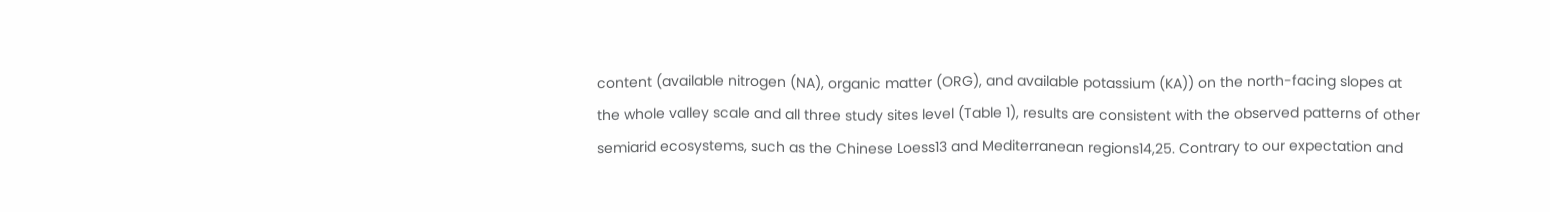content (available nitrogen (NA), organic matter (ORG), and available potassium (KA)) on the north-facing slopes at the whole valley scale and all three study sites level (Table 1), results are consistent with the observed patterns of other semiarid ecosystems, such as the Chinese Loess13 and Mediterranean regions14,25. Contrary to our expectation and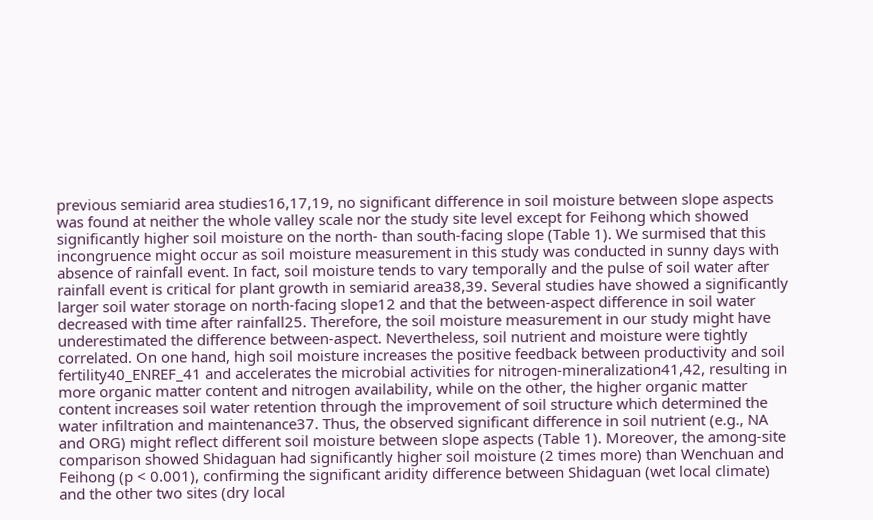previous semiarid area studies16,17,19, no significant difference in soil moisture between slope aspects was found at neither the whole valley scale nor the study site level except for Feihong which showed significantly higher soil moisture on the north- than south-facing slope (Table 1). We surmised that this incongruence might occur as soil moisture measurement in this study was conducted in sunny days with absence of rainfall event. In fact, soil moisture tends to vary temporally and the pulse of soil water after rainfall event is critical for plant growth in semiarid area38,39. Several studies have showed a significantly larger soil water storage on north-facing slope12 and that the between-aspect difference in soil water decreased with time after rainfall25. Therefore, the soil moisture measurement in our study might have underestimated the difference between-aspect. Nevertheless, soil nutrient and moisture were tightly correlated. On one hand, high soil moisture increases the positive feedback between productivity and soil fertility40_ENREF_41 and accelerates the microbial activities for nitrogen-mineralization41,42, resulting in more organic matter content and nitrogen availability, while on the other, the higher organic matter content increases soil water retention through the improvement of soil structure which determined the water infiltration and maintenance37. Thus, the observed significant difference in soil nutrient (e.g., NA and ORG) might reflect different soil moisture between slope aspects (Table 1). Moreover, the among-site comparison showed Shidaguan had significantly higher soil moisture (2 times more) than Wenchuan and Feihong (p < 0.001), confirming the significant aridity difference between Shidaguan (wet local climate) and the other two sites (dry local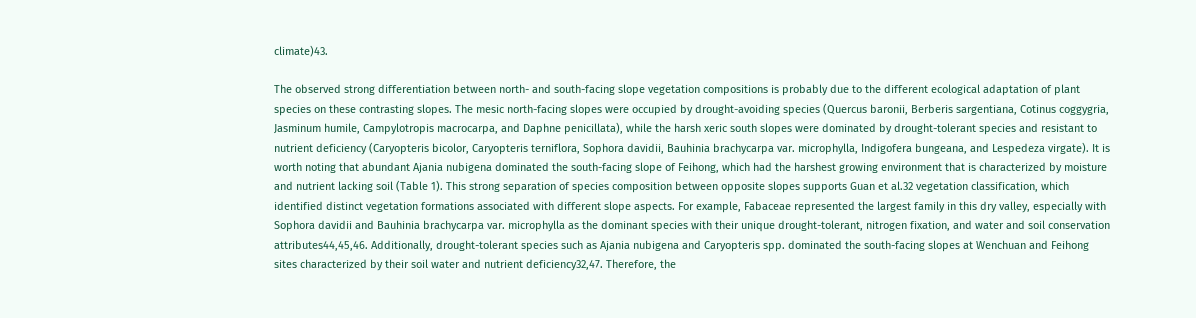climate)43.

The observed strong differentiation between north- and south-facing slope vegetation compositions is probably due to the different ecological adaptation of plant species on these contrasting slopes. The mesic north-facing slopes were occupied by drought-avoiding species (Quercus baronii, Berberis sargentiana, Cotinus coggygria, Jasminum humile, Campylotropis macrocarpa, and Daphne penicillata), while the harsh xeric south slopes were dominated by drought-tolerant species and resistant to nutrient deficiency (Caryopteris bicolor, Caryopteris terniflora, Sophora davidii, Bauhinia brachycarpa var. microphylla, Indigofera bungeana, and Lespedeza virgate). It is worth noting that abundant Ajania nubigena dominated the south-facing slope of Feihong, which had the harshest growing environment that is characterized by moisture and nutrient lacking soil (Table 1). This strong separation of species composition between opposite slopes supports Guan et al.32 vegetation classification, which identified distinct vegetation formations associated with different slope aspects. For example, Fabaceae represented the largest family in this dry valley, especially with Sophora davidii and Bauhinia brachycarpa var. microphylla as the dominant species with their unique drought-tolerant, nitrogen fixation, and water and soil conservation attributes44,45,46. Additionally, drought-tolerant species such as Ajania nubigena and Caryopteris spp. dominated the south-facing slopes at Wenchuan and Feihong sites characterized by their soil water and nutrient deficiency32,47. Therefore, the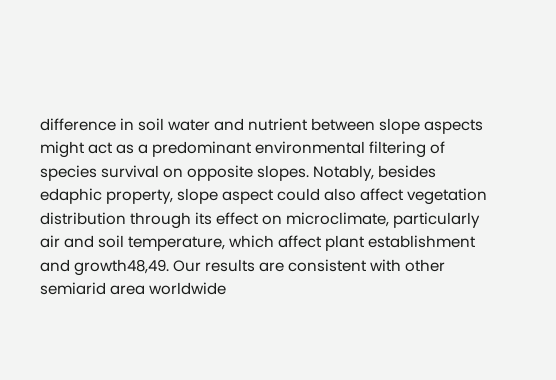difference in soil water and nutrient between slope aspects might act as a predominant environmental filtering of species survival on opposite slopes. Notably, besides edaphic property, slope aspect could also affect vegetation distribution through its effect on microclimate, particularly air and soil temperature, which affect plant establishment and growth48,49. Our results are consistent with other semiarid area worldwide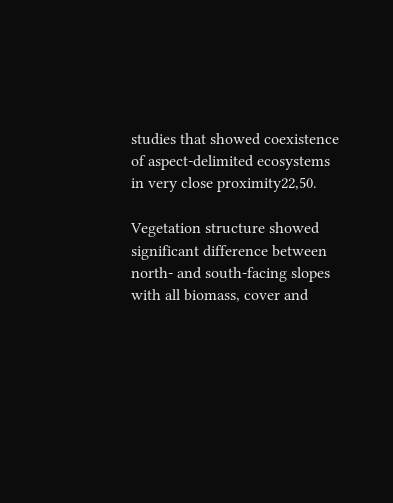studies that showed coexistence of aspect-delimited ecosystems in very close proximity22,50.

Vegetation structure showed significant difference between north- and south-facing slopes with all biomass, cover and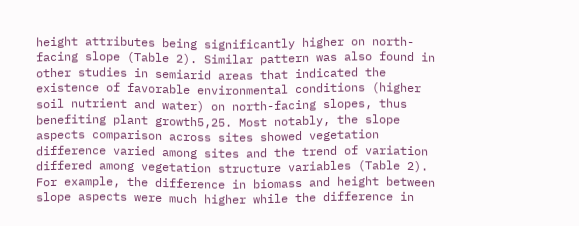height attributes being significantly higher on north-facing slope (Table 2). Similar pattern was also found in other studies in semiarid areas that indicated the existence of favorable environmental conditions (higher soil nutrient and water) on north-facing slopes, thus benefiting plant growth5,25. Most notably, the slope aspects comparison across sites showed vegetation difference varied among sites and the trend of variation differed among vegetation structure variables (Table 2). For example, the difference in biomass and height between slope aspects were much higher while the difference in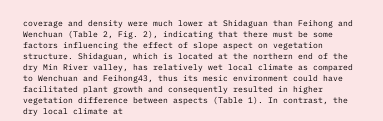coverage and density were much lower at Shidaguan than Feihong and Wenchuan (Table 2, Fig. 2), indicating that there must be some factors influencing the effect of slope aspect on vegetation structure. Shidaguan, which is located at the northern end of the dry Min River valley, has relatively wet local climate as compared to Wenchuan and Feihong43, thus its mesic environment could have facilitated plant growth and consequently resulted in higher vegetation difference between aspects (Table 1). In contrast, the dry local climate at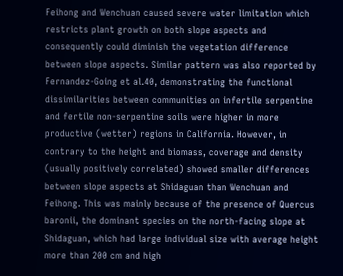Feihong and Wenchuan caused severe water limitation which restricts plant growth on both slope aspects and consequently could diminish the vegetation difference between slope aspects. Similar pattern was also reported by Fernandez-Going et al.40, demonstrating the functional dissimilarities between communities on infertile serpentine and fertile non-serpentine soils were higher in more productive (wetter) regions in California. However, in contrary to the height and biomass, coverage and density (usually positively correlated) showed smaller differences between slope aspects at Shidaguan than Wenchuan and Feihong. This was mainly because of the presence of Quercus baronii, the dominant species on the north-facing slope at Shidaguan, which had large individual size with average height more than 200 cm and high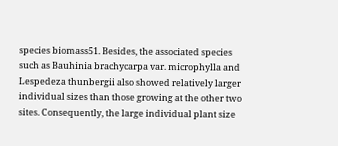species biomass51. Besides, the associated species such as Bauhinia brachycarpa var. microphylla and Lespedeza thunbergii also showed relatively larger individual sizes than those growing at the other two sites. Consequently, the large individual plant size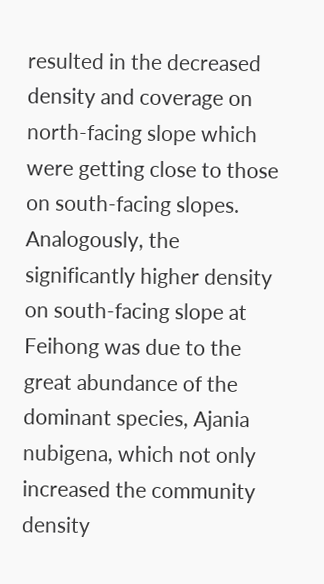resulted in the decreased density and coverage on north-facing slope which were getting close to those on south-facing slopes. Analogously, the significantly higher density on south-facing slope at Feihong was due to the great abundance of the dominant species, Ajania nubigena, which not only increased the community density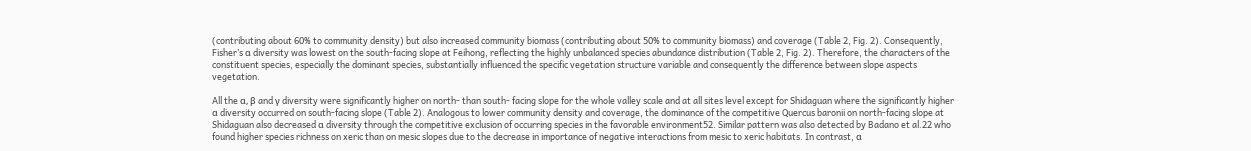(contributing about 60% to community density) but also increased community biomass (contributing about 50% to community biomass) and coverage (Table 2, Fig. 2). Consequently, Fisher’s α diversity was lowest on the south-facing slope at Feihong, reflecting the highly unbalanced species abundance distribution (Table 2, Fig. 2). Therefore, the characters of the constituent species, especially the dominant species, substantially influenced the specific vegetation structure variable and consequently the difference between slope aspects vegetation.

All the α, β and γ diversity were significantly higher on north- than south- facing slope for the whole valley scale and at all sites level except for Shidaguan where the significantly higher α diversity occurred on south-facing slope (Table 2). Analogous to lower community density and coverage, the dominance of the competitive Quercus baronii on north-facing slope at Shidaguan also decreased α diversity through the competitive exclusion of occurring species in the favorable environment52. Similar pattern was also detected by Badano et al.22 who found higher species richness on xeric than on mesic slopes due to the decrease in importance of negative interactions from mesic to xeric habitats. In contrast, α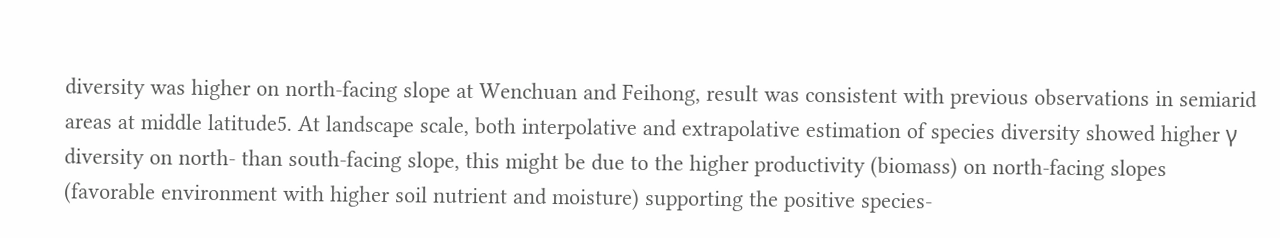diversity was higher on north-facing slope at Wenchuan and Feihong, result was consistent with previous observations in semiarid areas at middle latitude5. At landscape scale, both interpolative and extrapolative estimation of species diversity showed higher γ diversity on north- than south-facing slope, this might be due to the higher productivity (biomass) on north-facing slopes (favorable environment with higher soil nutrient and moisture) supporting the positive species-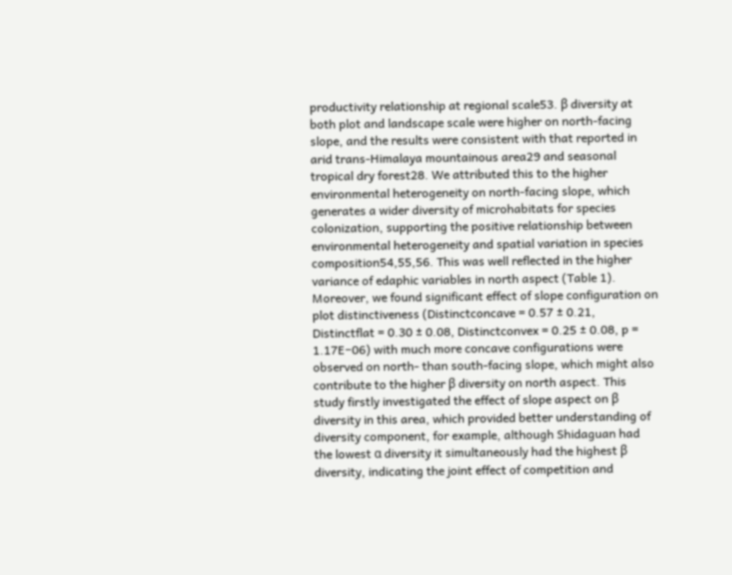productivity relationship at regional scale53. β diversity at both plot and landscape scale were higher on north-facing slope, and the results were consistent with that reported in arid trans-Himalaya mountainous area29 and seasonal tropical dry forest28. We attributed this to the higher environmental heterogeneity on north-facing slope, which generates a wider diversity of microhabitats for species colonization, supporting the positive relationship between environmental heterogeneity and spatial variation in species composition54,55,56. This was well reflected in the higher variance of edaphic variables in north aspect (Table 1). Moreover, we found significant effect of slope configuration on plot distinctiveness (Distinctconcave = 0.57 ± 0.21, Distinctflat = 0.30 ± 0.08, Distinctconvex = 0.25 ± 0.08, p = 1.17E−06) with much more concave configurations were observed on north- than south-facing slope, which might also contribute to the higher β diversity on north aspect. This study firstly investigated the effect of slope aspect on β diversity in this area, which provided better understanding of diversity component, for example, although Shidaguan had the lowest α diversity it simultaneously had the highest β diversity, indicating the joint effect of competition and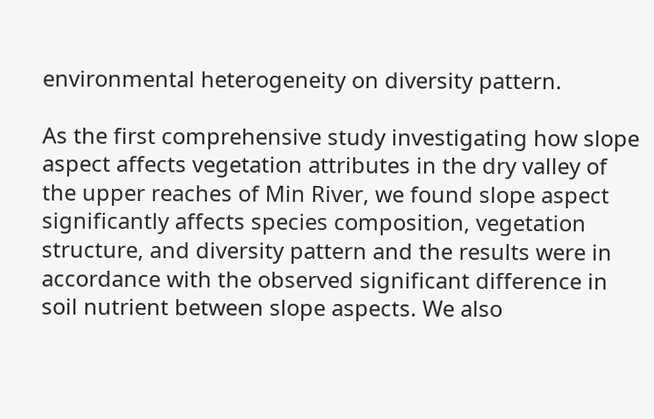environmental heterogeneity on diversity pattern.

As the first comprehensive study investigating how slope aspect affects vegetation attributes in the dry valley of the upper reaches of Min River, we found slope aspect significantly affects species composition, vegetation structure, and diversity pattern and the results were in accordance with the observed significant difference in soil nutrient between slope aspects. We also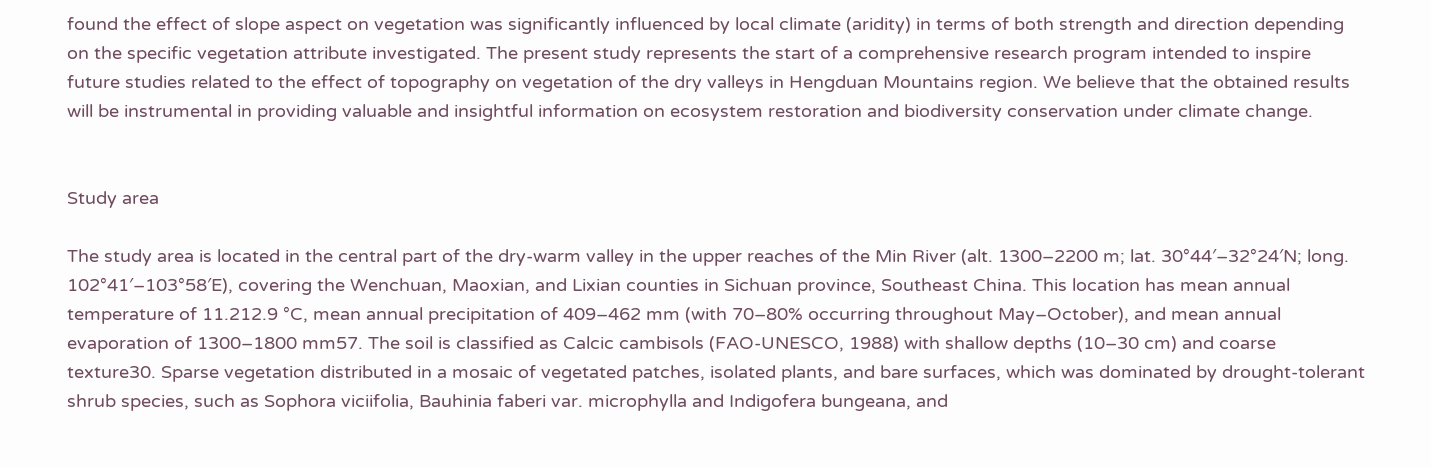found the effect of slope aspect on vegetation was significantly influenced by local climate (aridity) in terms of both strength and direction depending on the specific vegetation attribute investigated. The present study represents the start of a comprehensive research program intended to inspire future studies related to the effect of topography on vegetation of the dry valleys in Hengduan Mountains region. We believe that the obtained results will be instrumental in providing valuable and insightful information on ecosystem restoration and biodiversity conservation under climate change.


Study area

The study area is located in the central part of the dry-warm valley in the upper reaches of the Min River (alt. 1300–2200 m; lat. 30°44′–32°24′N; long. 102°41′–103°58′E), covering the Wenchuan, Maoxian, and Lixian counties in Sichuan province, Southeast China. This location has mean annual temperature of 11.212.9 °C, mean annual precipitation of 409–462 mm (with 70–80% occurring throughout May–October), and mean annual evaporation of 1300–1800 mm57. The soil is classified as Calcic cambisols (FAO-UNESCO, 1988) with shallow depths (10–30 cm) and coarse texture30. Sparse vegetation distributed in a mosaic of vegetated patches, isolated plants, and bare surfaces, which was dominated by drought-tolerant shrub species, such as Sophora viciifolia, Bauhinia faberi var. microphylla and Indigofera bungeana, and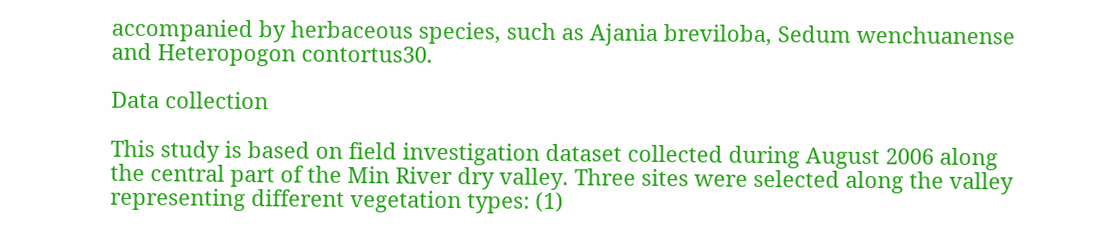accompanied by herbaceous species, such as Ajania breviloba, Sedum wenchuanense and Heteropogon contortus30.

Data collection

This study is based on field investigation dataset collected during August 2006 along the central part of the Min River dry valley. Three sites were selected along the valley representing different vegetation types: (1)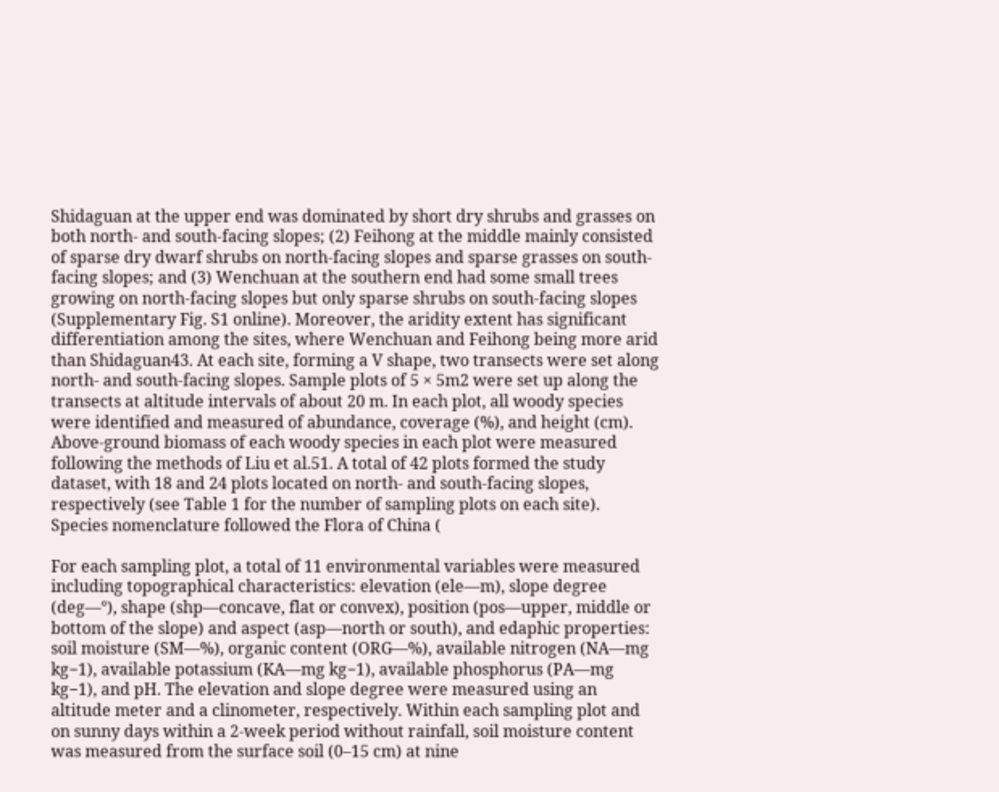Shidaguan at the upper end was dominated by short dry shrubs and grasses on both north- and south-facing slopes; (2) Feihong at the middle mainly consisted of sparse dry dwarf shrubs on north-facing slopes and sparse grasses on south-facing slopes; and (3) Wenchuan at the southern end had some small trees growing on north-facing slopes but only sparse shrubs on south-facing slopes (Supplementary Fig. S1 online). Moreover, the aridity extent has significant differentiation among the sites, where Wenchuan and Feihong being more arid than Shidaguan43. At each site, forming a V shape, two transects were set along north- and south-facing slopes. Sample plots of 5 × 5m2 were set up along the transects at altitude intervals of about 20 m. In each plot, all woody species were identified and measured of abundance, coverage (%), and height (cm). Above-ground biomass of each woody species in each plot were measured following the methods of Liu et al.51. A total of 42 plots formed the study dataset, with 18 and 24 plots located on north- and south-facing slopes, respectively (see Table 1 for the number of sampling plots on each site). Species nomenclature followed the Flora of China (

For each sampling plot, a total of 11 environmental variables were measured including topographical characteristics: elevation (ele—m), slope degree (deg—°), shape (shp—concave, flat or convex), position (pos—upper, middle or bottom of the slope) and aspect (asp—north or south), and edaphic properties: soil moisture (SM—%), organic content (ORG—%), available nitrogen (NA—mg kg−1), available potassium (KA—mg kg−1), available phosphorus (PA—mg kg−1), and pH. The elevation and slope degree were measured using an altitude meter and a clinometer, respectively. Within each sampling plot and on sunny days within a 2-week period without rainfall, soil moisture content was measured from the surface soil (0–15 cm) at nine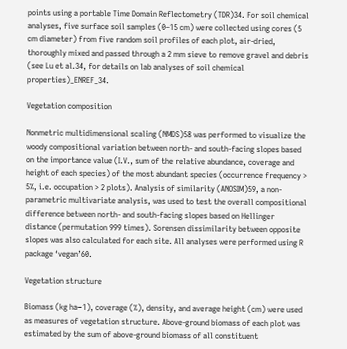points using a portable Time Domain Reflectometry (TDR)34. For soil chemical analyses, five surface soil samples (0–15 cm) were collected using cores (5 cm diameter) from five random soil profiles of each plot, air-dried, thoroughly mixed and passed through a 2 mm sieve to remove gravel and debris (see Lu et al.34, for details on lab analyses of soil chemical properties)_ENREF_34.

Vegetation composition

Nonmetric multidimensional scaling (NMDS)58 was performed to visualize the woody compositional variation between north- and south-facing slopes based on the importance value (I.V., sum of the relative abundance, coverage and height of each species) of the most abundant species (occurrence frequency > 5%, i.e. occupation > 2 plots). Analysis of similarity (ANOSIM)59, a non-parametric multivariate analysis, was used to test the overall compositional difference between north- and south-facing slopes based on Hellinger distance (permutation 999 times). Sorensen dissimilarity between opposite slopes was also calculated for each site. All analyses were performed using R package ‘vegan’60.

Vegetation structure

Biomass (kg ha−1), coverage (%), density, and average height (cm) were used as measures of vegetation structure. Above-ground biomass of each plot was estimated by the sum of above-ground biomass of all constituent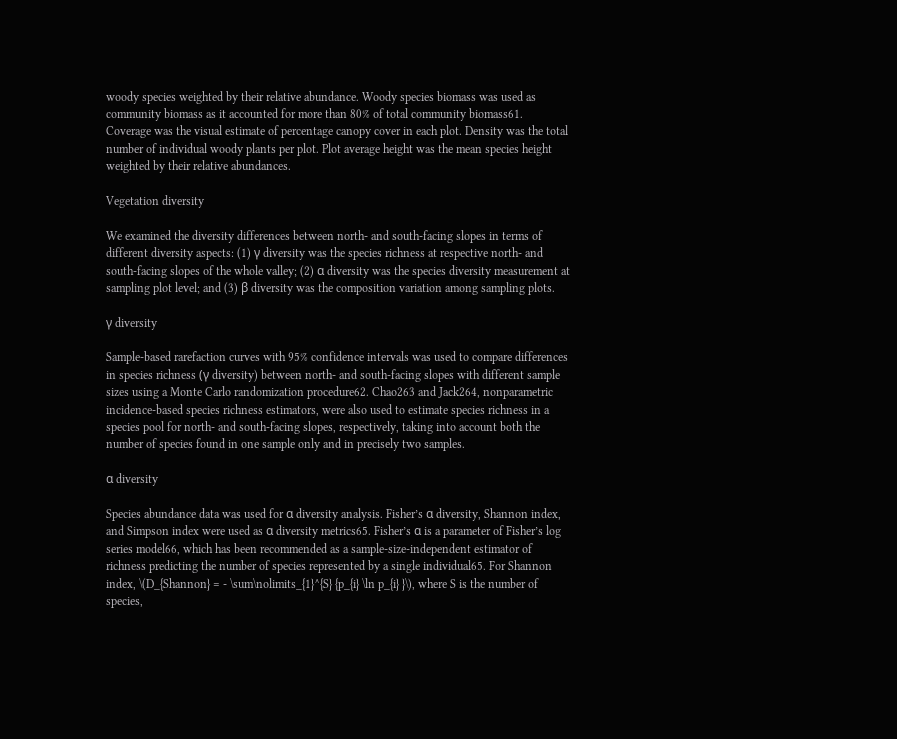woody species weighted by their relative abundance. Woody species biomass was used as community biomass as it accounted for more than 80% of total community biomass61. Coverage was the visual estimate of percentage canopy cover in each plot. Density was the total number of individual woody plants per plot. Plot average height was the mean species height weighted by their relative abundances.

Vegetation diversity

We examined the diversity differences between north- and south-facing slopes in terms of different diversity aspects: (1) γ diversity was the species richness at respective north- and south-facing slopes of the whole valley; (2) α diversity was the species diversity measurement at sampling plot level; and (3) β diversity was the composition variation among sampling plots.

γ diversity

Sample-based rarefaction curves with 95% confidence intervals was used to compare differences in species richness (γ diversity) between north- and south-facing slopes with different sample sizes using a Monte Carlo randomization procedure62. Chao263 and Jack264, nonparametric incidence-based species richness estimators, were also used to estimate species richness in a species pool for north- and south-facing slopes, respectively, taking into account both the number of species found in one sample only and in precisely two samples.

α diversity

Species abundance data was used for α diversity analysis. Fisher’s α diversity, Shannon index, and Simpson index were used as α diversity metrics65. Fisher’s α is a parameter of Fisher’s log series model66, which has been recommended as a sample-size-independent estimator of richness predicting the number of species represented by a single individual65. For Shannon index, \(D_{Shannon} = - \sum\nolimits_{1}^{S} {p_{i} \ln p_{i} }\), where S is the number of species,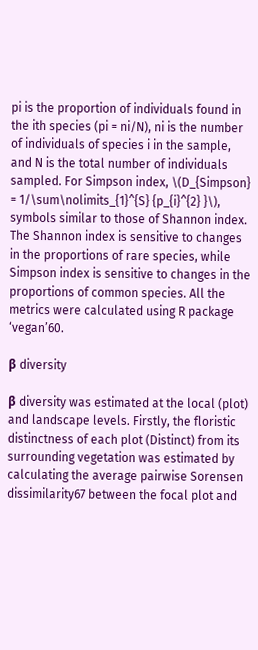pi is the proportion of individuals found in the ith species (pi = ni/N), ni is the number of individuals of species i in the sample, and N is the total number of individuals sampled. For Simpson index, \(D_{Simpson} = 1/\sum\nolimits_{1}^{S} {p_{i}^{2} }\), symbols similar to those of Shannon index. The Shannon index is sensitive to changes in the proportions of rare species, while Simpson index is sensitive to changes in the proportions of common species. All the metrics were calculated using R package ‘vegan’60.

β diversity

β diversity was estimated at the local (plot) and landscape levels. Firstly, the floristic distinctness of each plot (Distinct) from its surrounding vegetation was estimated by calculating the average pairwise Sorensen dissimilarity67 between the focal plot and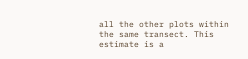all the other plots within the same transect. This estimate is a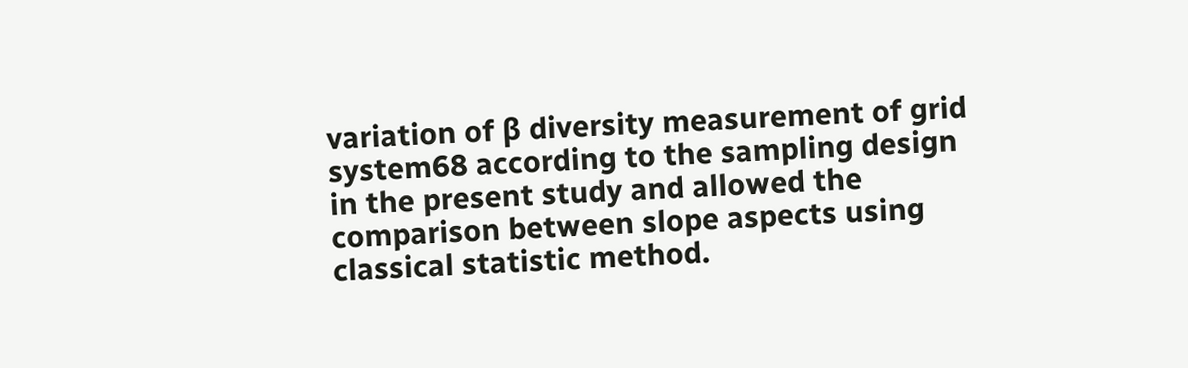variation of β diversity measurement of grid system68 according to the sampling design in the present study and allowed the comparison between slope aspects using classical statistic method.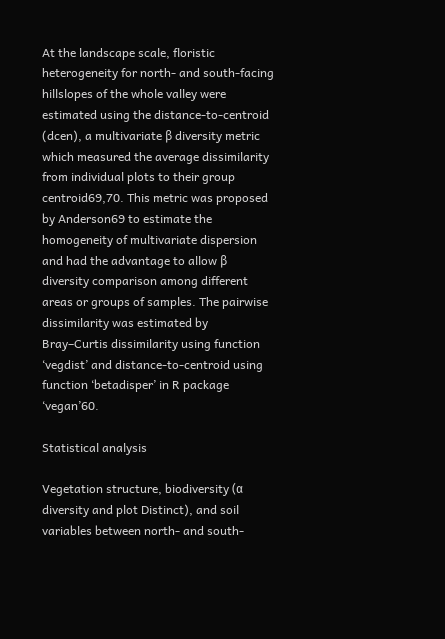At the landscape scale, floristic heterogeneity for north- and south-facing hillslopes of the whole valley were estimated using the distance-to-centroid (dcen), a multivariate β diversity metric which measured the average dissimilarity from individual plots to their group centroid69,70. This metric was proposed by Anderson69 to estimate the homogeneity of multivariate dispersion and had the advantage to allow β diversity comparison among different areas or groups of samples. The pairwise dissimilarity was estimated by Bray–Curtis dissimilarity using function ‘vegdist’ and distance-to-centroid using function ‘betadisper’ in R package ‘vegan’60.

Statistical analysis

Vegetation structure, biodiversity (α diversity and plot Distinct), and soil variables between north- and south-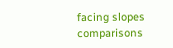facing slopes comparisons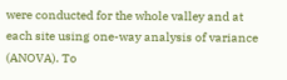were conducted for the whole valley and at each site using one-way analysis of variance (ANOVA). To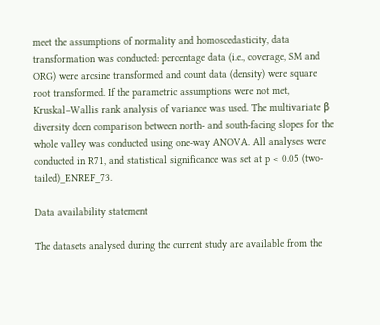meet the assumptions of normality and homoscedasticity, data transformation was conducted: percentage data (i.e., coverage, SM and ORG) were arcsine transformed and count data (density) were square root transformed. If the parametric assumptions were not met, Kruskal–Wallis rank analysis of variance was used. The multivariate β diversity dcen comparison between north- and south-facing slopes for the whole valley was conducted using one-way ANOVA. All analyses were conducted in R71, and statistical significance was set at p < 0.05 (two-tailed)_ENREF_73.

Data availability statement

The datasets analysed during the current study are available from the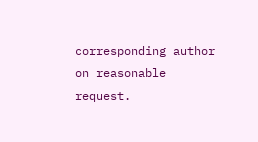corresponding author on reasonable request.